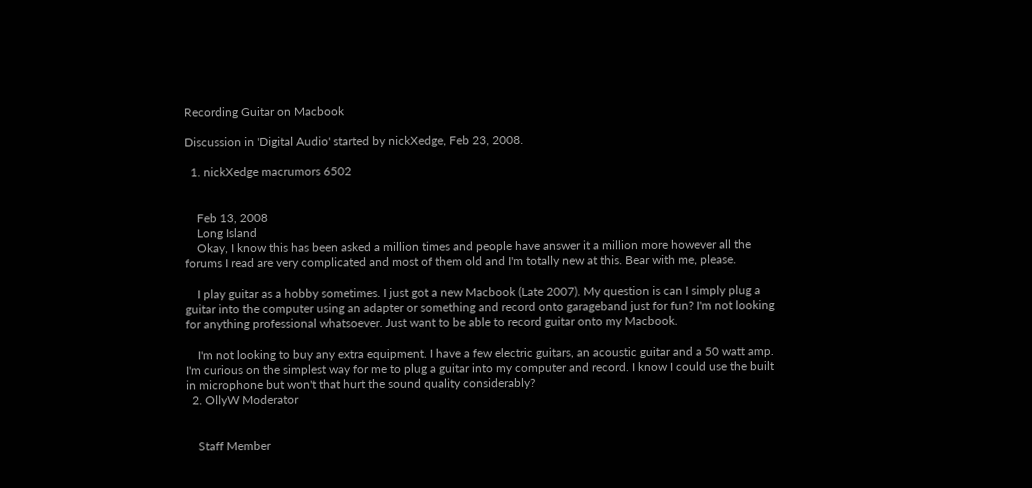Recording Guitar on Macbook

Discussion in 'Digital Audio' started by nickXedge, Feb 23, 2008.

  1. nickXedge macrumors 6502


    Feb 13, 2008
    Long Island
    Okay, I know this has been asked a million times and people have answer it a million more however all the forums I read are very complicated and most of them old and I'm totally new at this. Bear with me, please.

    I play guitar as a hobby sometimes. I just got a new Macbook (Late 2007). My question is can I simply plug a guitar into the computer using an adapter or something and record onto garageband just for fun? I'm not looking for anything professional whatsoever. Just want to be able to record guitar onto my Macbook.

    I'm not looking to buy any extra equipment. I have a few electric guitars, an acoustic guitar and a 50 watt amp. I'm curious on the simplest way for me to plug a guitar into my computer and record. I know I could use the built in microphone but won't that hurt the sound quality considerably?
  2. OllyW Moderator


    Staff Member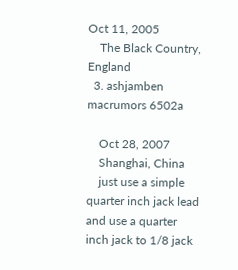Oct 11, 2005
    The Black Country, England
  3. ashjamben macrumors 6502a

    Oct 28, 2007
    Shanghai, China
    just use a simple quarter inch jack lead and use a quarter inch jack to 1/8 jack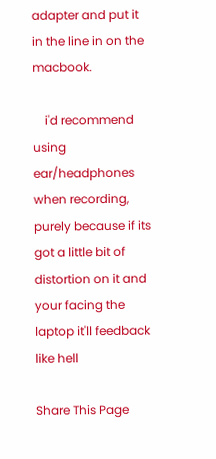adapter and put it in the line in on the macbook.

    i'd recommend using ear/headphones when recording, purely because if its got a little bit of distortion on it and your facing the laptop it'll feedback like hell

Share This Page